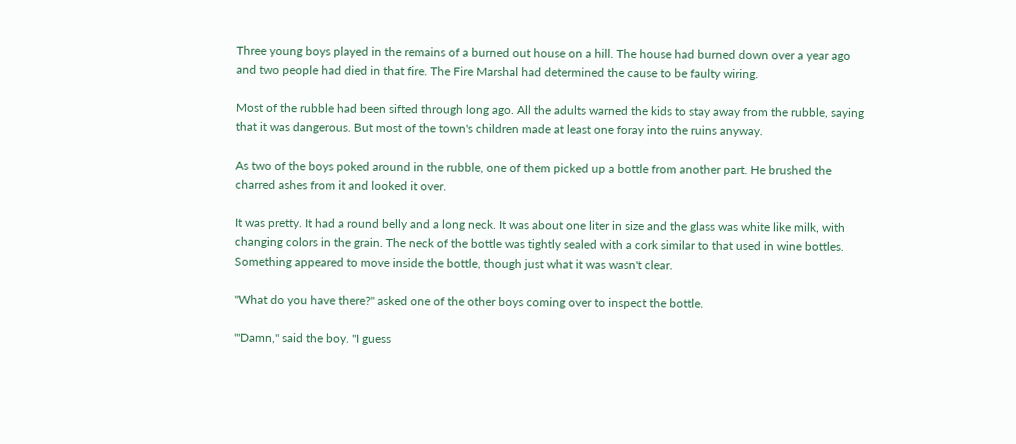Three young boys played in the remains of a burned out house on a hill. The house had burned down over a year ago and two people had died in that fire. The Fire Marshal had determined the cause to be faulty wiring.

Most of the rubble had been sifted through long ago. All the adults warned the kids to stay away from the rubble, saying that it was dangerous. But most of the town's children made at least one foray into the ruins anyway.

As two of the boys poked around in the rubble, one of them picked up a bottle from another part. He brushed the charred ashes from it and looked it over.

It was pretty. It had a round belly and a long neck. It was about one liter in size and the glass was white like milk, with changing colors in the grain. The neck of the bottle was tightly sealed with a cork similar to that used in wine bottles. Something appeared to move inside the bottle, though just what it was wasn't clear.

"What do you have there?" asked one of the other boys coming over to inspect the bottle.

"'Damn," said the boy. "I guess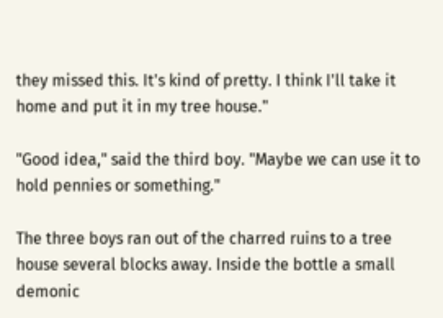they missed this. It's kind of pretty. I think I'll take it home and put it in my tree house."

"Good idea," said the third boy. "Maybe we can use it to hold pennies or something."

The three boys ran out of the charred ruins to a tree house several blocks away. Inside the bottle a small demonic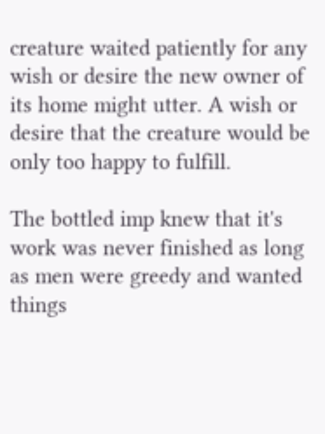creature waited patiently for any wish or desire the new owner of its home might utter. A wish or desire that the creature would be only too happy to fulfill.

The bottled imp knew that it's work was never finished as long as men were greedy and wanted things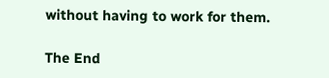without having to work for them.

The End